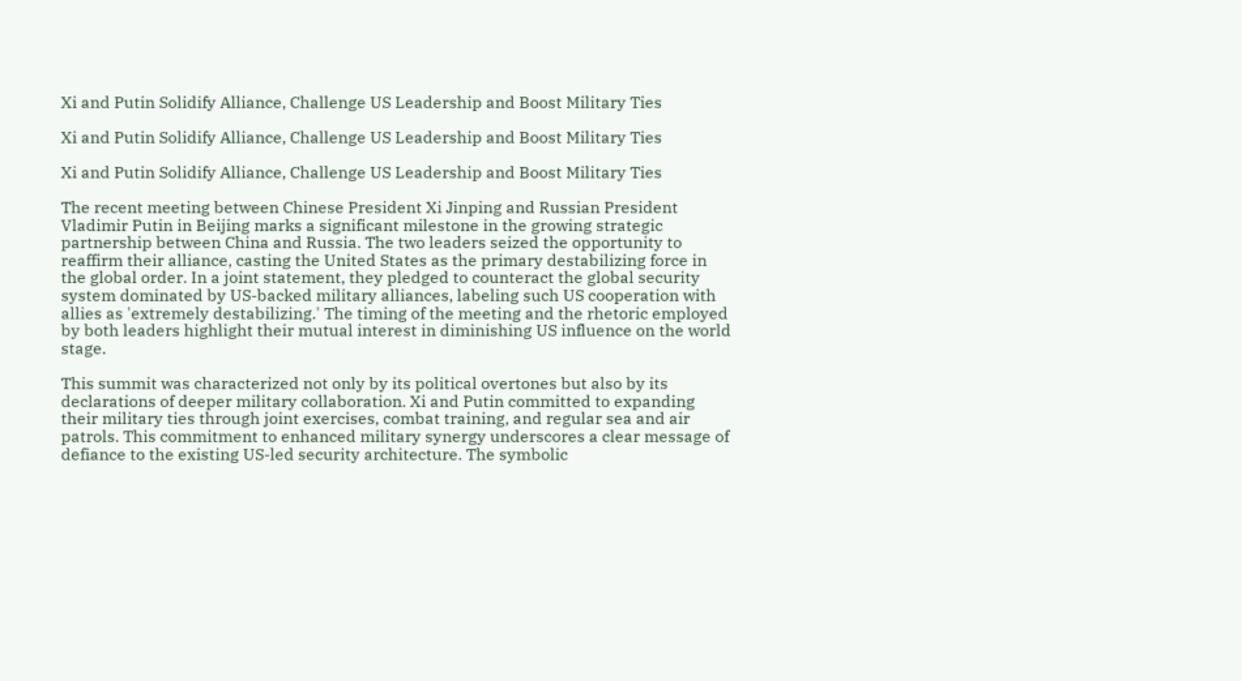Xi and Putin Solidify Alliance, Challenge US Leadership and Boost Military Ties

Xi and Putin Solidify Alliance, Challenge US Leadership and Boost Military Ties

Xi and Putin Solidify Alliance, Challenge US Leadership and Boost Military Ties

The recent meeting between Chinese President Xi Jinping and Russian President Vladimir Putin in Beijing marks a significant milestone in the growing strategic partnership between China and Russia. The two leaders seized the opportunity to reaffirm their alliance, casting the United States as the primary destabilizing force in the global order. In a joint statement, they pledged to counteract the global security system dominated by US-backed military alliances, labeling such US cooperation with allies as 'extremely destabilizing.' The timing of the meeting and the rhetoric employed by both leaders highlight their mutual interest in diminishing US influence on the world stage.

This summit was characterized not only by its political overtones but also by its declarations of deeper military collaboration. Xi and Putin committed to expanding their military ties through joint exercises, combat training, and regular sea and air patrols. This commitment to enhanced military synergy underscores a clear message of defiance to the existing US-led security architecture. The symbolic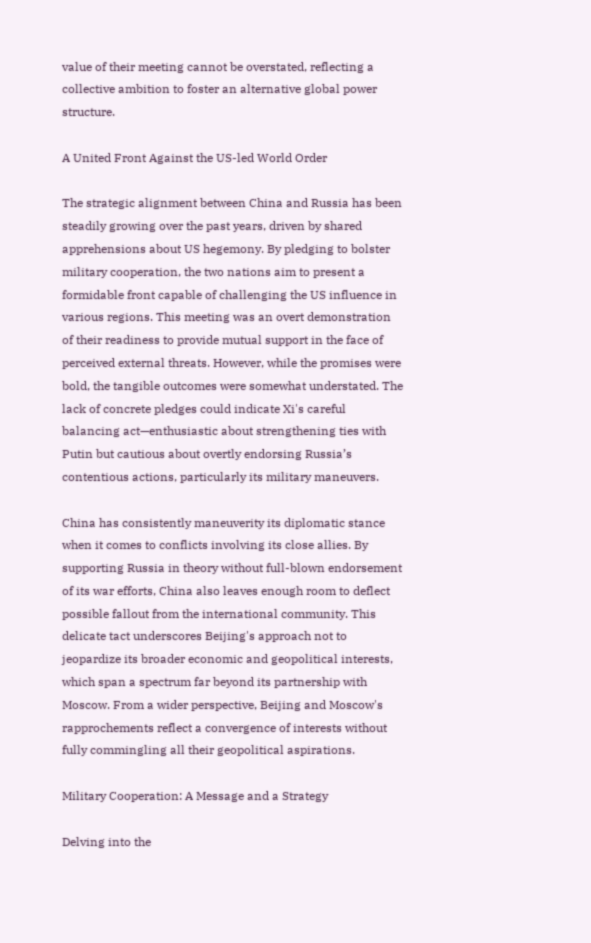value of their meeting cannot be overstated, reflecting a collective ambition to foster an alternative global power structure.

A United Front Against the US-led World Order

The strategic alignment between China and Russia has been steadily growing over the past years, driven by shared apprehensions about US hegemony. By pledging to bolster military cooperation, the two nations aim to present a formidable front capable of challenging the US influence in various regions. This meeting was an overt demonstration of their readiness to provide mutual support in the face of perceived external threats. However, while the promises were bold, the tangible outcomes were somewhat understated. The lack of concrete pledges could indicate Xi's careful balancing act—enthusiastic about strengthening ties with Putin but cautious about overtly endorsing Russia’s contentious actions, particularly its military maneuvers.

China has consistently maneuverity its diplomatic stance when it comes to conflicts involving its close allies. By supporting Russia in theory without full-blown endorsement of its war efforts, China also leaves enough room to deflect possible fallout from the international community. This delicate tact underscores Beijing's approach not to jeopardize its broader economic and geopolitical interests, which span a spectrum far beyond its partnership with Moscow. From a wider perspective, Beijing and Moscow's rapprochements reflect a convergence of interests without fully commingling all their geopolitical aspirations.

Military Cooperation: A Message and a Strategy

Delving into the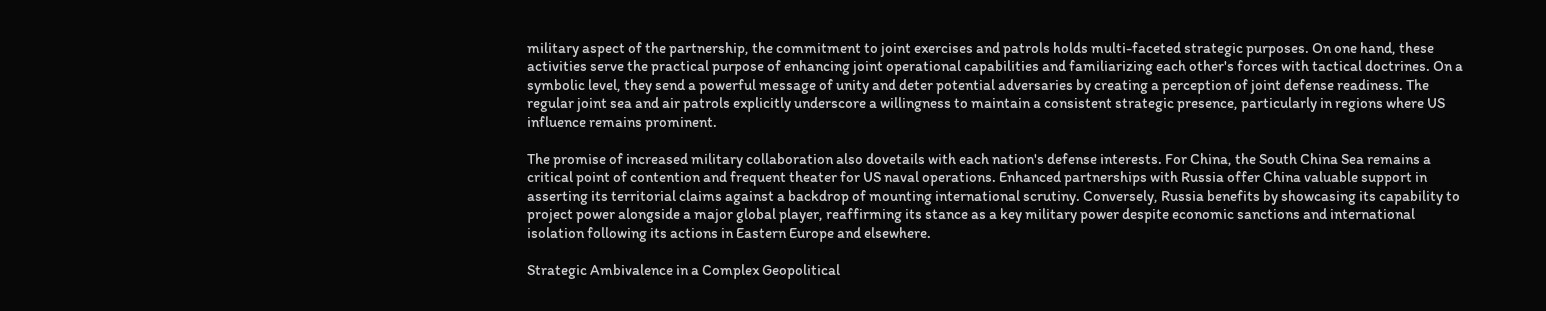military aspect of the partnership, the commitment to joint exercises and patrols holds multi-faceted strategic purposes. On one hand, these activities serve the practical purpose of enhancing joint operational capabilities and familiarizing each other's forces with tactical doctrines. On a symbolic level, they send a powerful message of unity and deter potential adversaries by creating a perception of joint defense readiness. The regular joint sea and air patrols explicitly underscore a willingness to maintain a consistent strategic presence, particularly in regions where US influence remains prominent.

The promise of increased military collaboration also dovetails with each nation's defense interests. For China, the South China Sea remains a critical point of contention and frequent theater for US naval operations. Enhanced partnerships with Russia offer China valuable support in asserting its territorial claims against a backdrop of mounting international scrutiny. Conversely, Russia benefits by showcasing its capability to project power alongside a major global player, reaffirming its stance as a key military power despite economic sanctions and international isolation following its actions in Eastern Europe and elsewhere.

Strategic Ambivalence in a Complex Geopolitical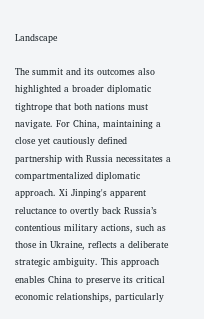Landscape

The summit and its outcomes also highlighted a broader diplomatic tightrope that both nations must navigate. For China, maintaining a close yet cautiously defined partnership with Russia necessitates a compartmentalized diplomatic approach. Xi Jinping's apparent reluctance to overtly back Russia’s contentious military actions, such as those in Ukraine, reflects a deliberate strategic ambiguity. This approach enables China to preserve its critical economic relationships, particularly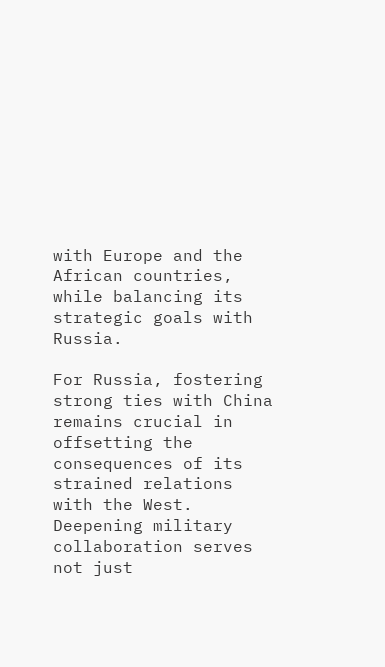with Europe and the African countries, while balancing its strategic goals with Russia.

For Russia, fostering strong ties with China remains crucial in offsetting the consequences of its strained relations with the West. Deepening military collaboration serves not just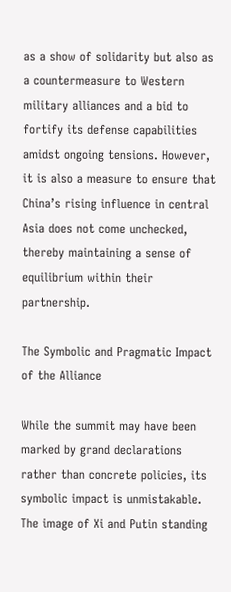as a show of solidarity but also as a countermeasure to Western military alliances and a bid to fortify its defense capabilities amidst ongoing tensions. However, it is also a measure to ensure that China’s rising influence in central Asia does not come unchecked, thereby maintaining a sense of equilibrium within their partnership.

The Symbolic and Pragmatic Impact of the Alliance

While the summit may have been marked by grand declarations rather than concrete policies, its symbolic impact is unmistakable. The image of Xi and Putin standing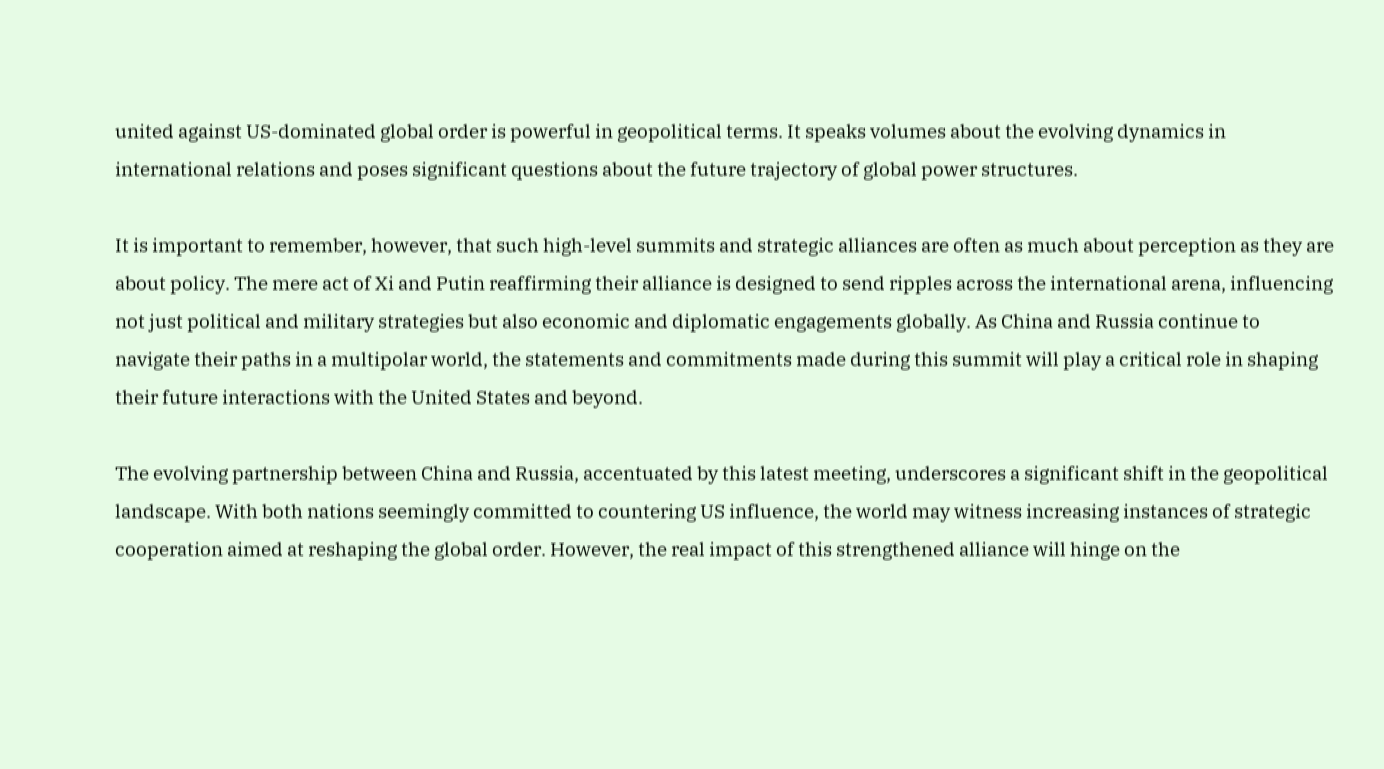united against US-dominated global order is powerful in geopolitical terms. It speaks volumes about the evolving dynamics in international relations and poses significant questions about the future trajectory of global power structures.

It is important to remember, however, that such high-level summits and strategic alliances are often as much about perception as they are about policy. The mere act of Xi and Putin reaffirming their alliance is designed to send ripples across the international arena, influencing not just political and military strategies but also economic and diplomatic engagements globally. As China and Russia continue to navigate their paths in a multipolar world, the statements and commitments made during this summit will play a critical role in shaping their future interactions with the United States and beyond.

The evolving partnership between China and Russia, accentuated by this latest meeting, underscores a significant shift in the geopolitical landscape. With both nations seemingly committed to countering US influence, the world may witness increasing instances of strategic cooperation aimed at reshaping the global order. However, the real impact of this strengthened alliance will hinge on the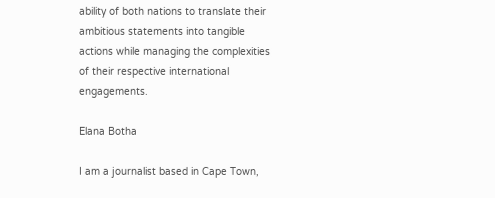ability of both nations to translate their ambitious statements into tangible actions while managing the complexities of their respective international engagements.

Elana Botha

I am a journalist based in Cape Town,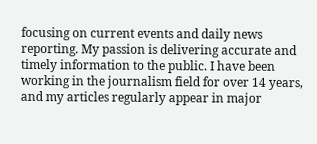focusing on current events and daily news reporting. My passion is delivering accurate and timely information to the public. I have been working in the journalism field for over 14 years, and my articles regularly appear in major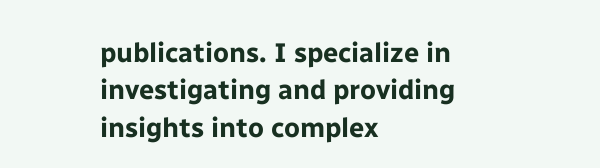publications. I specialize in investigating and providing insights into complex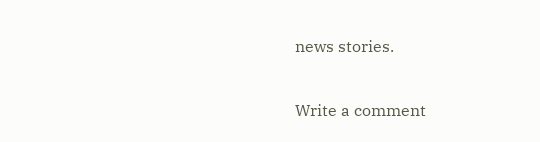news stories.

Write a comment